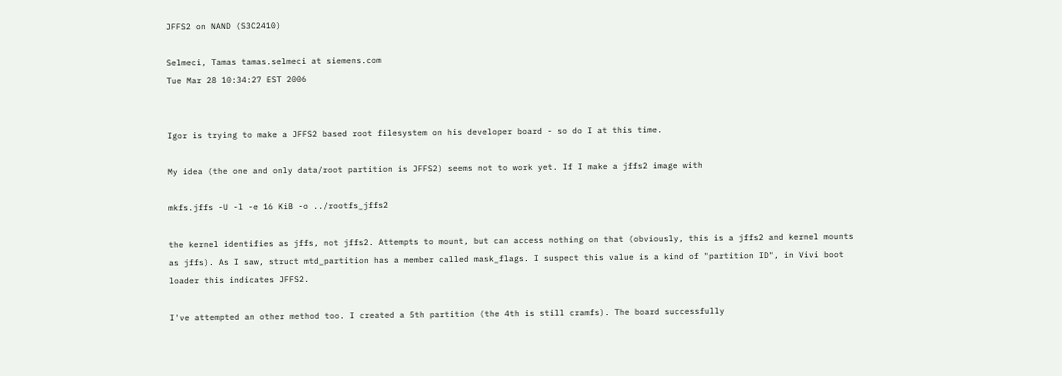JFFS2 on NAND (S3C2410)

Selmeci, Tamas tamas.selmeci at siemens.com
Tue Mar 28 10:34:27 EST 2006


Igor is trying to make a JFFS2 based root filesystem on his developer board - so do I at this time.

My idea (the one and only data/root partition is JFFS2) seems not to work yet. If I make a jffs2 image with

mkfs.jffs -U -l -e 16 KiB -o ../rootfs_jffs2

the kernel identifies as jffs, not jffs2. Attempts to mount, but can access nothing on that (obviously, this is a jffs2 and kernel mounts as jffs). As I saw, struct mtd_partition has a member called mask_flags. I suspect this value is a kind of "partition ID", in Vivi boot loader this indicates JFFS2.

I've attempted an other method too. I created a 5th partition (the 4th is still cramfs). The board successfully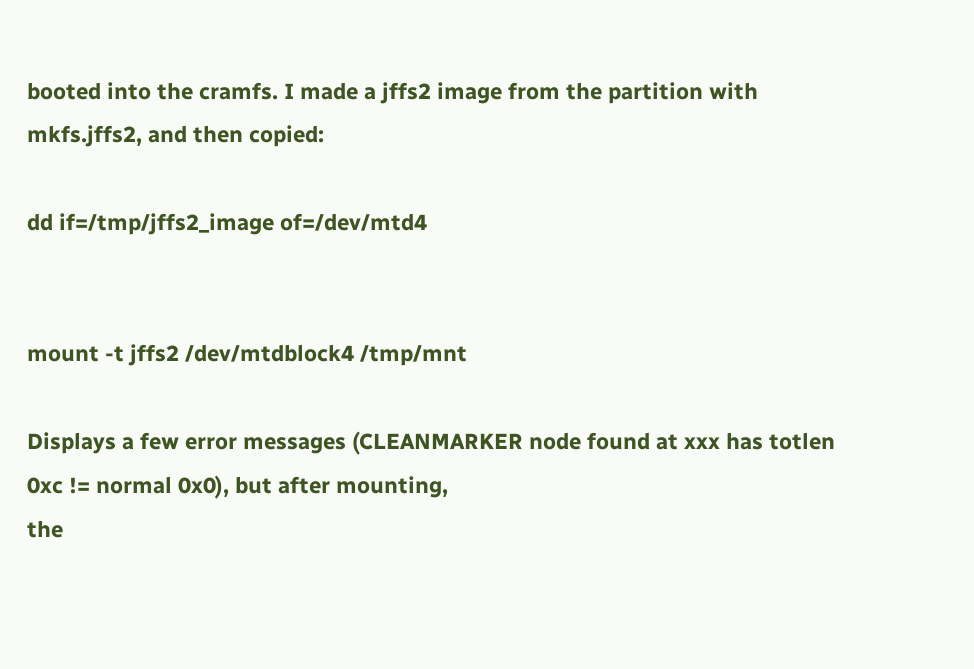booted into the cramfs. I made a jffs2 image from the partition with mkfs.jffs2, and then copied:

dd if=/tmp/jffs2_image of=/dev/mtd4


mount -t jffs2 /dev/mtdblock4 /tmp/mnt

Displays a few error messages (CLEANMARKER node found at xxx has totlen 0xc != normal 0x0), but after mounting,
the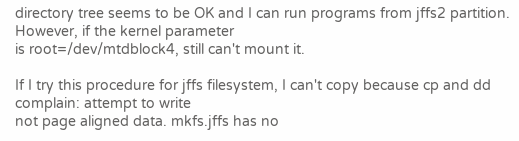directory tree seems to be OK and I can run programs from jffs2 partition. However, if the kernel parameter
is root=/dev/mtdblock4, still can't mount it.

If I try this procedure for jffs filesystem, I can't copy because cp and dd complain: attempt to write
not page aligned data. mkfs.jffs has no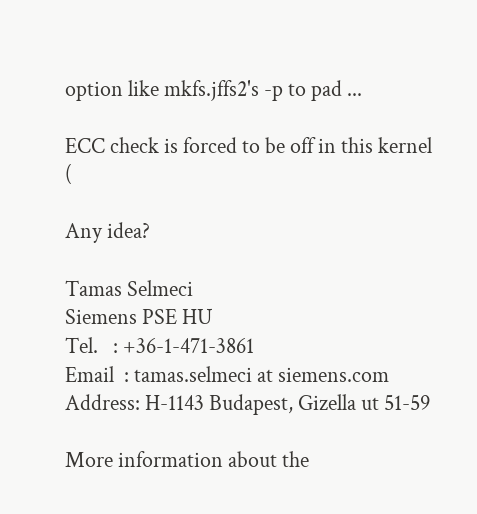option like mkfs.jffs2's -p to pad ...

ECC check is forced to be off in this kernel (

Any idea?

Tamas Selmeci
Siemens PSE HU
Tel.   : +36-1-471-3861
Email  : tamas.selmeci at siemens.com
Address: H-1143 Budapest, Gizella ut 51-59

More information about the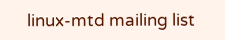linux-mtd mailing list